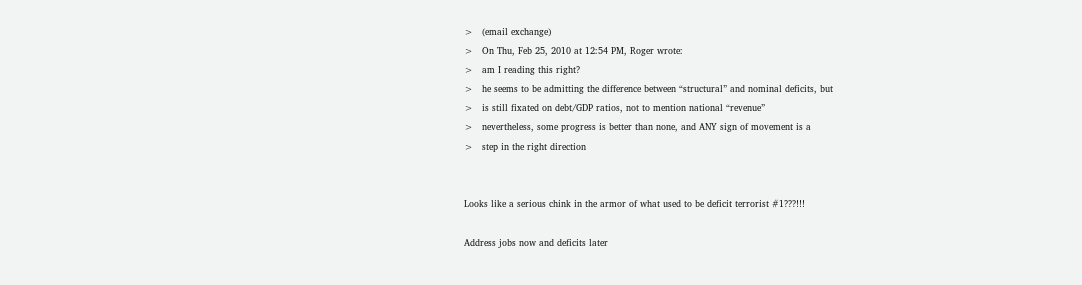>   (email exchange)
>   On Thu, Feb 25, 2010 at 12:54 PM, Roger wrote:
>   am I reading this right?
>   he seems to be admitting the difference between “structural” and nominal deficits, but
>   is still fixated on debt/GDP ratios, not to mention national “revenue”
>   nevertheless, some progress is better than none, and ANY sign of movement is a
>   step in the right direction


Looks like a serious chink in the armor of what used to be deficit terrorist #1???!!!

Address jobs now and deficits later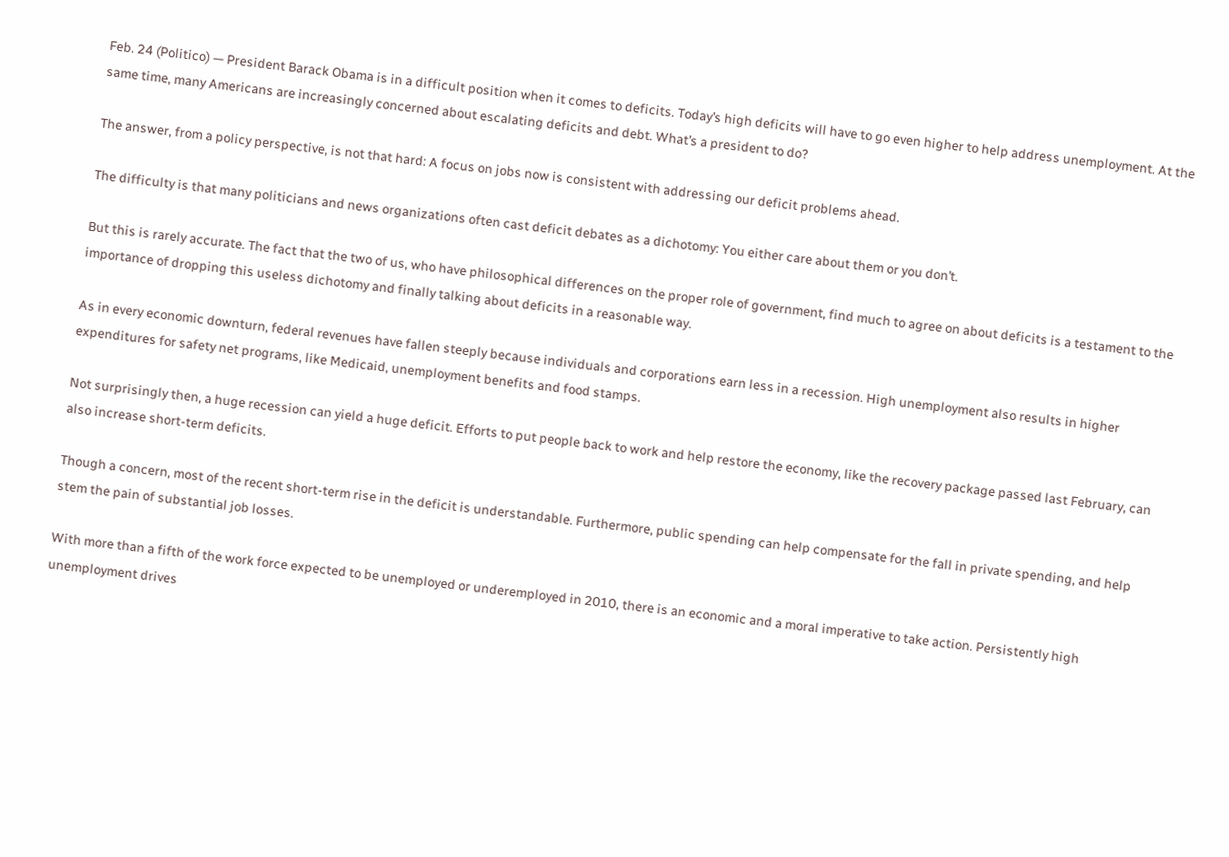Feb. 24 (Politico) — President Barack Obama is in a difficult position when it comes to deficits. Today’s high deficits will have to go even higher to help address unemployment. At the same time, many Americans are increasingly concerned about escalating deficits and debt. What’s a president to do?

The answer, from a policy perspective, is not that hard: A focus on jobs now is consistent with addressing our deficit problems ahead.

The difficulty is that many politicians and news organizations often cast deficit debates as a dichotomy: You either care about them or you don’t.

But this is rarely accurate. The fact that the two of us, who have philosophical differences on the proper role of government, find much to agree on about deficits is a testament to the importance of dropping this useless dichotomy and finally talking about deficits in a reasonable way.

As in every economic downturn, federal revenues have fallen steeply because individuals and corporations earn less in a recession. High unemployment also results in higher expenditures for safety net programs, like Medicaid, unemployment benefits and food stamps.

Not surprisingly then, a huge recession can yield a huge deficit. Efforts to put people back to work and help restore the economy, like the recovery package passed last February, can also increase short-term deficits.

Though a concern, most of the recent short-term rise in the deficit is understandable. Furthermore, public spending can help compensate for the fall in private spending, and help stem the pain of substantial job losses.

With more than a fifth of the work force expected to be unemployed or underemployed in 2010, there is an economic and a moral imperative to take action. Persistently high unemployment drives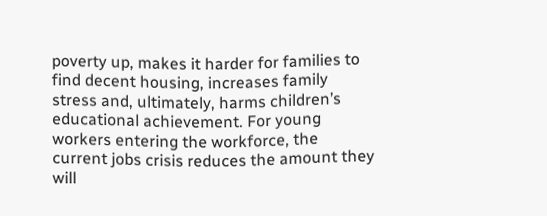poverty up, makes it harder for families to find decent housing, increases family stress and, ultimately, harms children’s educational achievement. For young workers entering the workforce, the current jobs crisis reduces the amount they will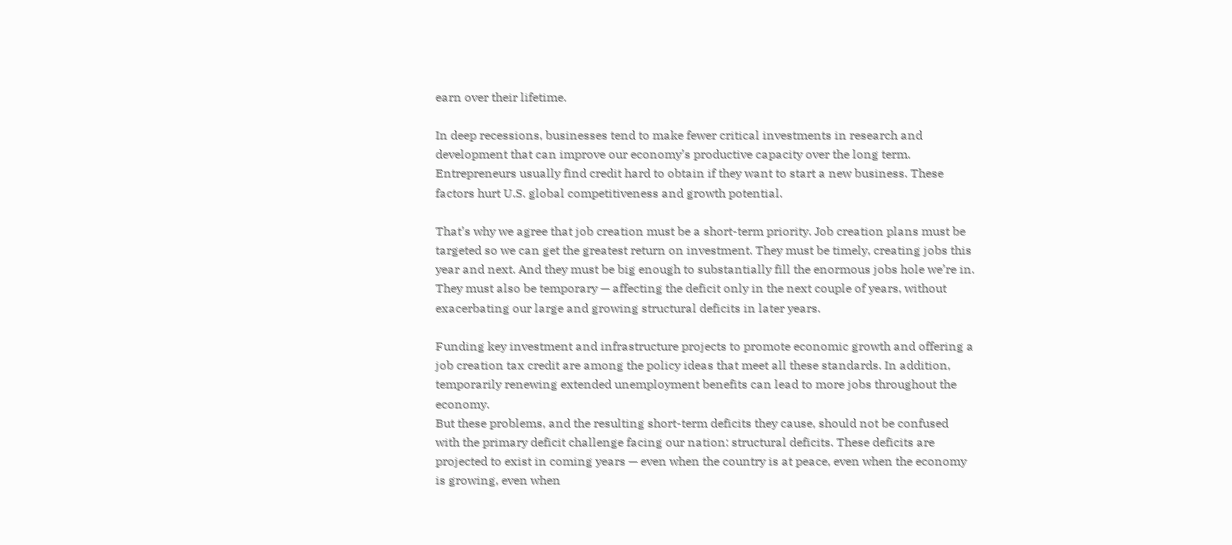earn over their lifetime.

In deep recessions, businesses tend to make fewer critical investments in research and development that can improve our economy’s productive capacity over the long term. Entrepreneurs usually find credit hard to obtain if they want to start a new business. These factors hurt U.S. global competitiveness and growth potential.

That’s why we agree that job creation must be a short-term priority. Job creation plans must be targeted so we can get the greatest return on investment. They must be timely, creating jobs this year and next. And they must be big enough to substantially fill the enormous jobs hole we’re in. They must also be temporary — affecting the deficit only in the next couple of years, without exacerbating our large and growing structural deficits in later years.

Funding key investment and infrastructure projects to promote economic growth and offering a job creation tax credit are among the policy ideas that meet all these standards. In addition, temporarily renewing extended unemployment benefits can lead to more jobs throughout the economy.
But these problems, and the resulting short-term deficits they cause, should not be confused with the primary deficit challenge facing our nation: structural deficits. These deficits are projected to exist in coming years — even when the country is at peace, even when the economy is growing, even when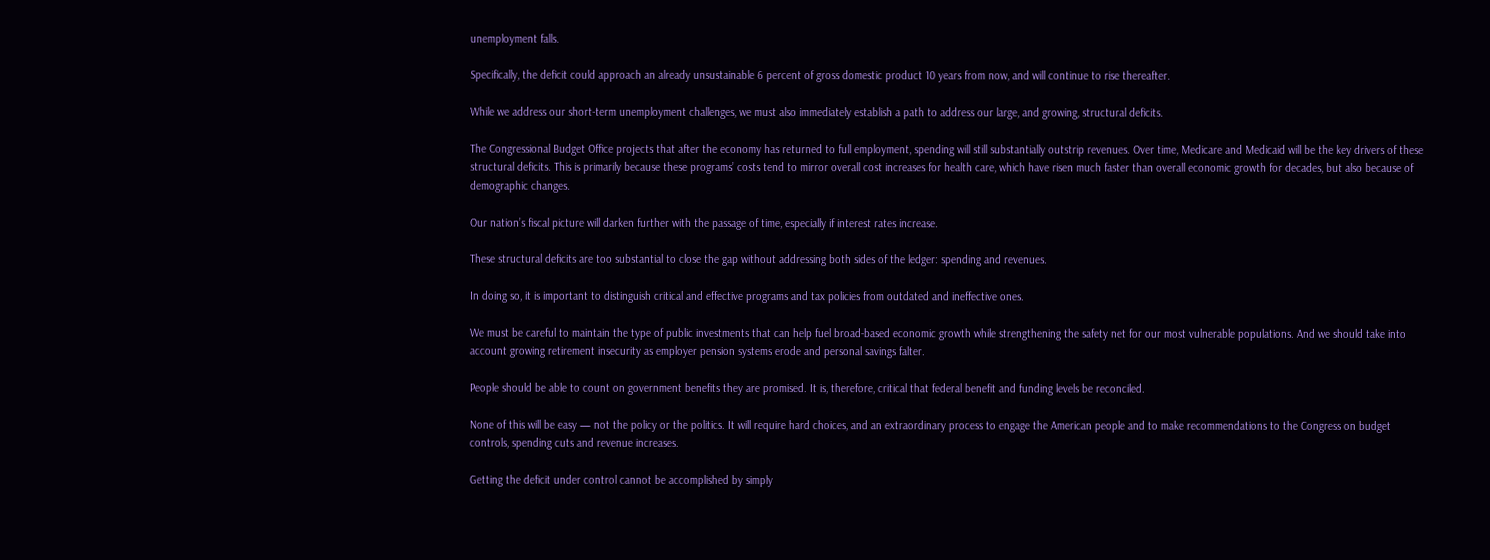unemployment falls.

Specifically, the deficit could approach an already unsustainable 6 percent of gross domestic product 10 years from now, and will continue to rise thereafter.

While we address our short-term unemployment challenges, we must also immediately establish a path to address our large, and growing, structural deficits.

The Congressional Budget Office projects that after the economy has returned to full employment, spending will still substantially outstrip revenues. Over time, Medicare and Medicaid will be the key drivers of these structural deficits. This is primarily because these programs’ costs tend to mirror overall cost increases for health care, which have risen much faster than overall economic growth for decades, but also because of demographic changes.

Our nation’s fiscal picture will darken further with the passage of time, especially if interest rates increase.

These structural deficits are too substantial to close the gap without addressing both sides of the ledger: spending and revenues.

In doing so, it is important to distinguish critical and effective programs and tax policies from outdated and ineffective ones.

We must be careful to maintain the type of public investments that can help fuel broad-based economic growth while strengthening the safety net for our most vulnerable populations. And we should take into account growing retirement insecurity as employer pension systems erode and personal savings falter.

People should be able to count on government benefits they are promised. It is, therefore, critical that federal benefit and funding levels be reconciled.

None of this will be easy — not the policy or the politics. It will require hard choices, and an extraordinary process to engage the American people and to make recommendations to the Congress on budget controls, spending cuts and revenue increases.

Getting the deficit under control cannot be accomplished by simply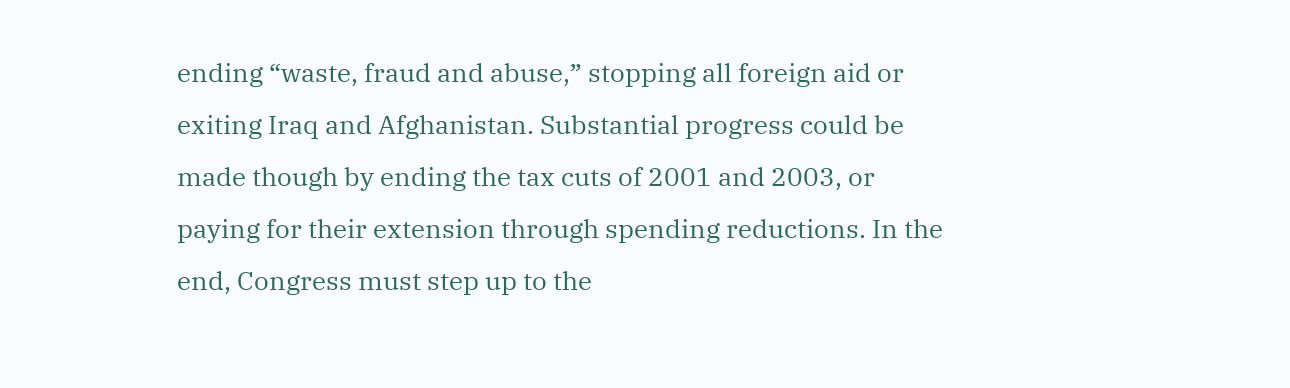ending “waste, fraud and abuse,” stopping all foreign aid or exiting Iraq and Afghanistan. Substantial progress could be made though by ending the tax cuts of 2001 and 2003, or paying for their extension through spending reductions. In the end, Congress must step up to the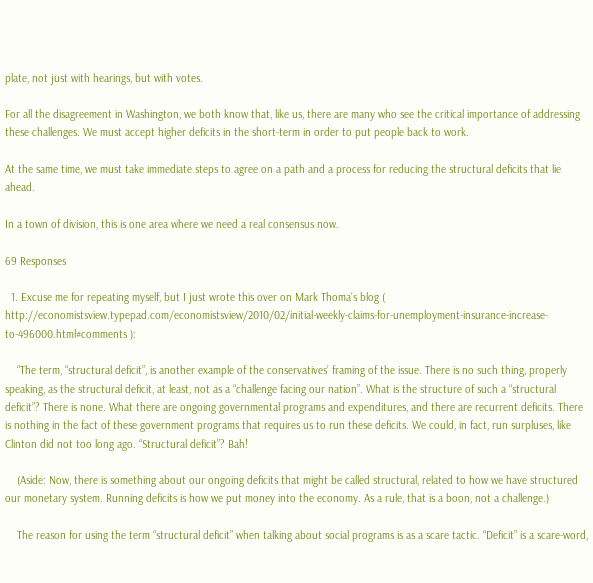plate, not just with hearings, but with votes.

For all the disagreement in Washington, we both know that, like us, there are many who see the critical importance of addressing these challenges. We must accept higher deficits in the short-term in order to put people back to work.

At the same time, we must take immediate steps to agree on a path and a process for reducing the structural deficits that lie ahead.

In a town of division, this is one area where we need a real consensus now.

69 Responses

  1. Excuse me for repeating myself, but I just wrote this over on Mark Thoma’s blog ( http://economistsview.typepad.com/economistsview/2010/02/initial-weekly-claims-for-unemployment-insurance-increase-to-496000.html#comments ):

    “The term, “structural deficit”, is another example of the conservatives’ framing of the issue. There is no such thing, properly speaking, as the structural deficit, at least, not as a “challenge facing our nation”. What is the structure of such a “structural deficit”? There is none. What there are ongoing governmental programs and expenditures, and there are recurrent deficits. There is nothing in the fact of these government programs that requires us to run these deficits. We could, in fact, run surpluses, like Clinton did not too long ago. “Structural deficit”? Bah!

    (Aside: Now, there is something about our ongoing deficits that might be called structural, related to how we have structured our monetary system. Running deficits is how we put money into the economy. As a rule, that is a boon, not a challenge.)

    The reason for using the term “structural deficit” when talking about social programs is as a scare tactic. “Deficit” is a scare-word,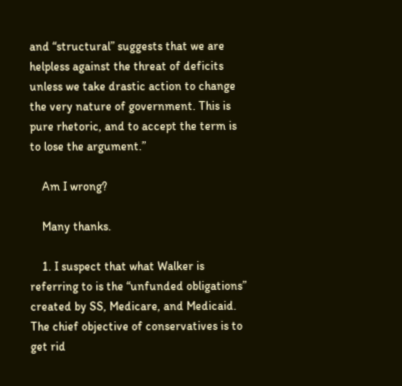and “structural” suggests that we are helpless against the threat of deficits unless we take drastic action to change the very nature of government. This is pure rhetoric, and to accept the term is to lose the argument.”

    Am I wrong?

    Many thanks.

    1. I suspect that what Walker is referring to is the “unfunded obligations” created by SS, Medicare, and Medicaid. The chief objective of conservatives is to get rid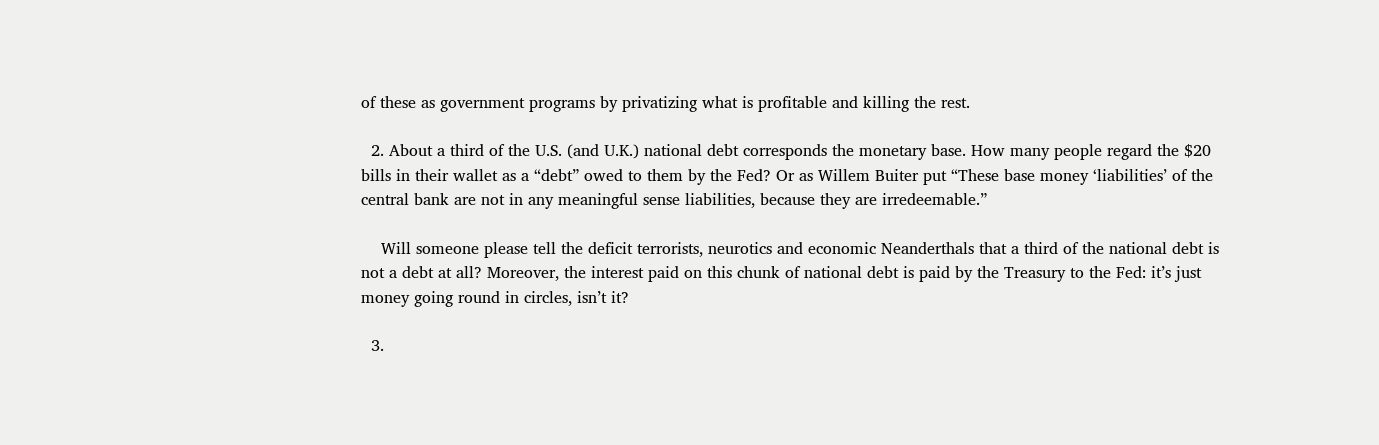of these as government programs by privatizing what is profitable and killing the rest.

  2. About a third of the U.S. (and U.K.) national debt corresponds the monetary base. How many people regard the $20 bills in their wallet as a “debt” owed to them by the Fed? Or as Willem Buiter put “These base money ‘liabilities’ of the central bank are not in any meaningful sense liabilities, because they are irredeemable.”

    Will someone please tell the deficit terrorists, neurotics and economic Neanderthals that a third of the national debt is not a debt at all? Moreover, the interest paid on this chunk of national debt is paid by the Treasury to the Fed: it’s just money going round in circles, isn’t it?

  3.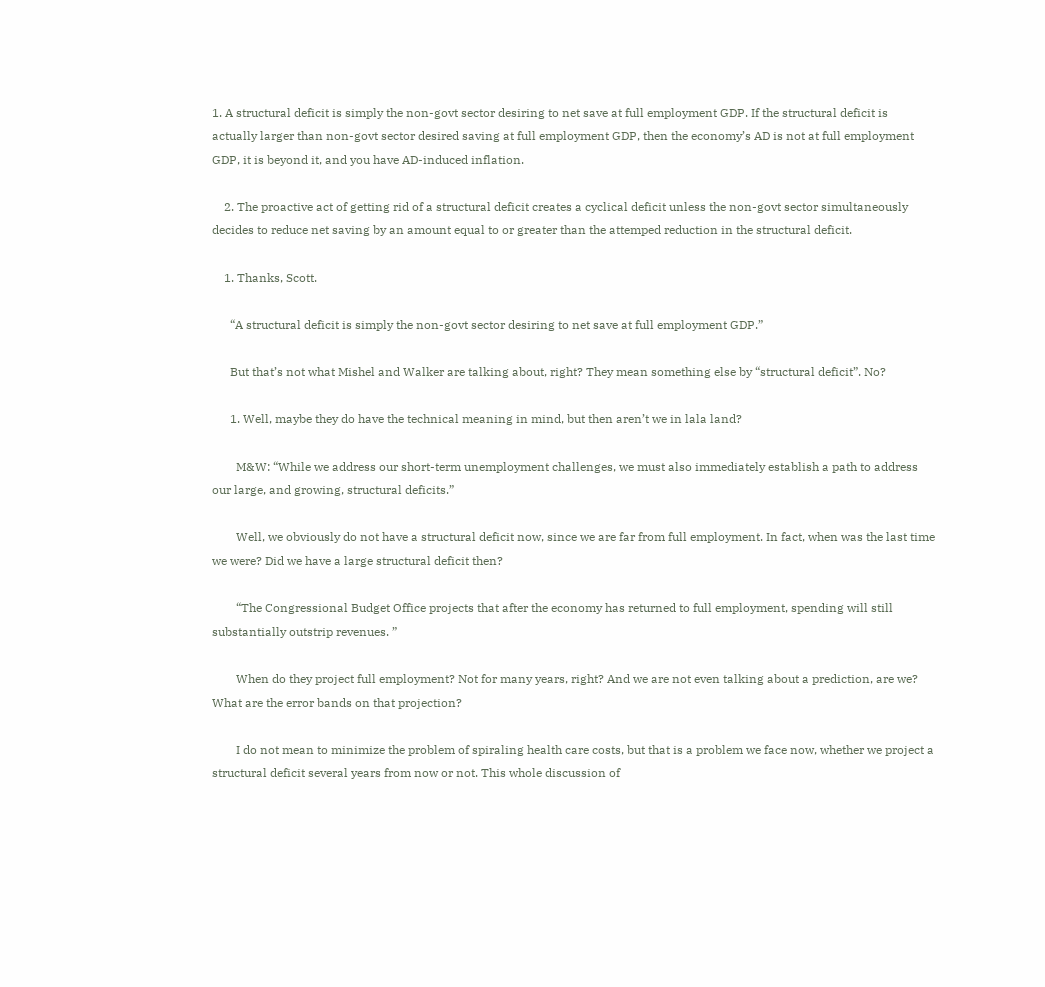1. A structural deficit is simply the non-govt sector desiring to net save at full employment GDP. If the structural deficit is actually larger than non-govt sector desired saving at full employment GDP, then the economy’s AD is not at full employment GDP, it is beyond it, and you have AD-induced inflation.

    2. The proactive act of getting rid of a structural deficit creates a cyclical deficit unless the non-govt sector simultaneously decides to reduce net saving by an amount equal to or greater than the attemped reduction in the structural deficit.

    1. Thanks, Scott.

      “A structural deficit is simply the non-govt sector desiring to net save at full employment GDP.”

      But that’s not what Mishel and Walker are talking about, right? They mean something else by “structural deficit”. No?

      1. Well, maybe they do have the technical meaning in mind, but then aren’t we in lala land?

        M&W: “While we address our short-term unemployment challenges, we must also immediately establish a path to address our large, and growing, structural deficits.”

        Well, we obviously do not have a structural deficit now, since we are far from full employment. In fact, when was the last time we were? Did we have a large structural deficit then?

        “The Congressional Budget Office projects that after the economy has returned to full employment, spending will still substantially outstrip revenues. ”

        When do they project full employment? Not for many years, right? And we are not even talking about a prediction, are we? What are the error bands on that projection?

        I do not mean to minimize the problem of spiraling health care costs, but that is a problem we face now, whether we project a structural deficit several years from now or not. This whole discussion of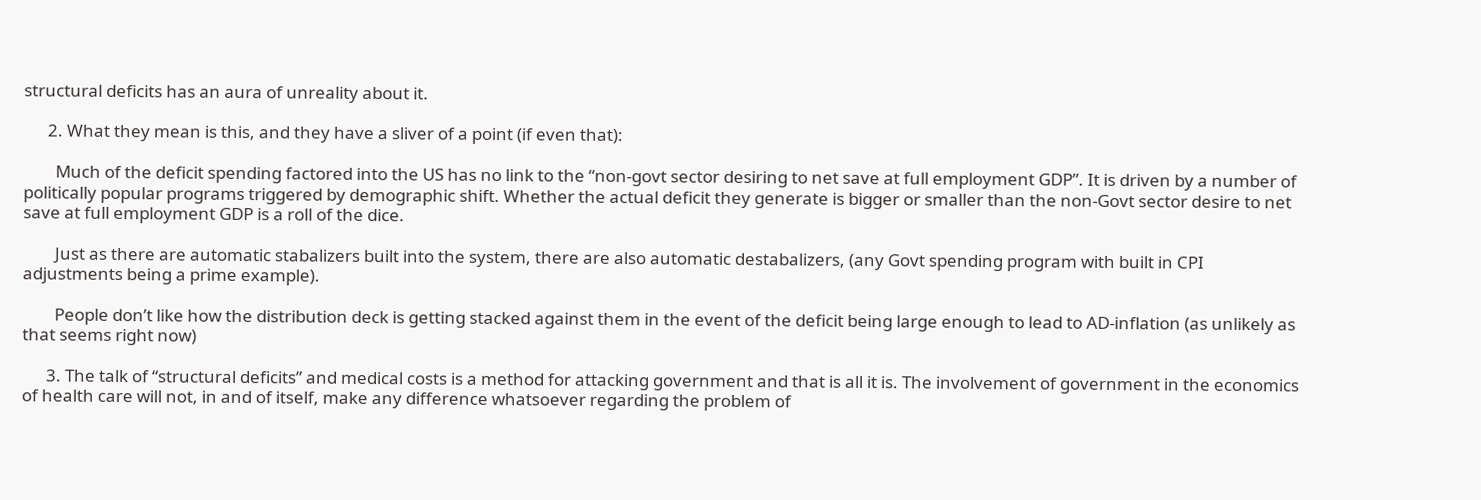structural deficits has an aura of unreality about it.

      2. What they mean is this, and they have a sliver of a point (if even that):

        Much of the deficit spending factored into the US has no link to the “non-govt sector desiring to net save at full employment GDP”. It is driven by a number of politically popular programs triggered by demographic shift. Whether the actual deficit they generate is bigger or smaller than the non-Govt sector desire to net save at full employment GDP is a roll of the dice.

        Just as there are automatic stabalizers built into the system, there are also automatic destabalizers, (any Govt spending program with built in CPI adjustments being a prime example).

        People don’t like how the distribution deck is getting stacked against them in the event of the deficit being large enough to lead to AD-inflation (as unlikely as that seems right now)

      3. The talk of “structural deficits” and medical costs is a method for attacking government and that is all it is. The involvement of government in the economics of health care will not, in and of itself, make any difference whatsoever regarding the problem of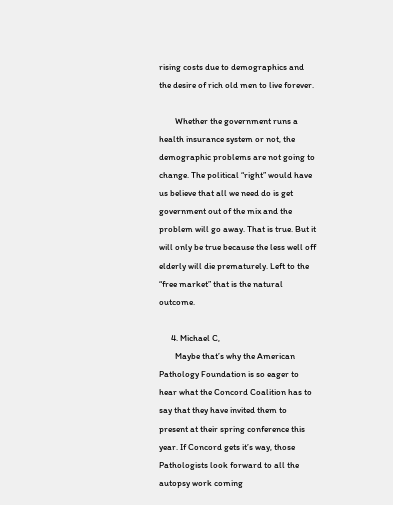rising costs due to demographics and the desire of rich old men to live forever.

        Whether the government runs a health insurance system or not, the demographic problems are not going to change. The political “right” would have us believe that all we need do is get government out of the mix and the problem will go away. That is true. But it will only be true because the less well off elderly will die prematurely. Left to the “free market” that is the natural outcome.

      4. Michael C,
        Maybe that’s why the American Pathology Foundation is so eager to hear what the Concord Coalition has to say that they have invited them to present at their spring conference this year. If Concord gets it’s way, those Pathologists look forward to all the autopsy work coming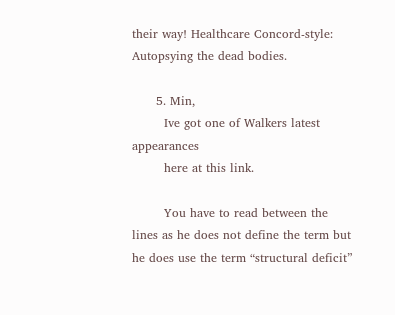their way! Healthcare Concord-style: Autopsying the dead bodies.

      5. Min,
        Ive got one of Walkers latest appearances
        here at this link.

        You have to read between the lines as he does not define the term but he does use the term “structural deficit”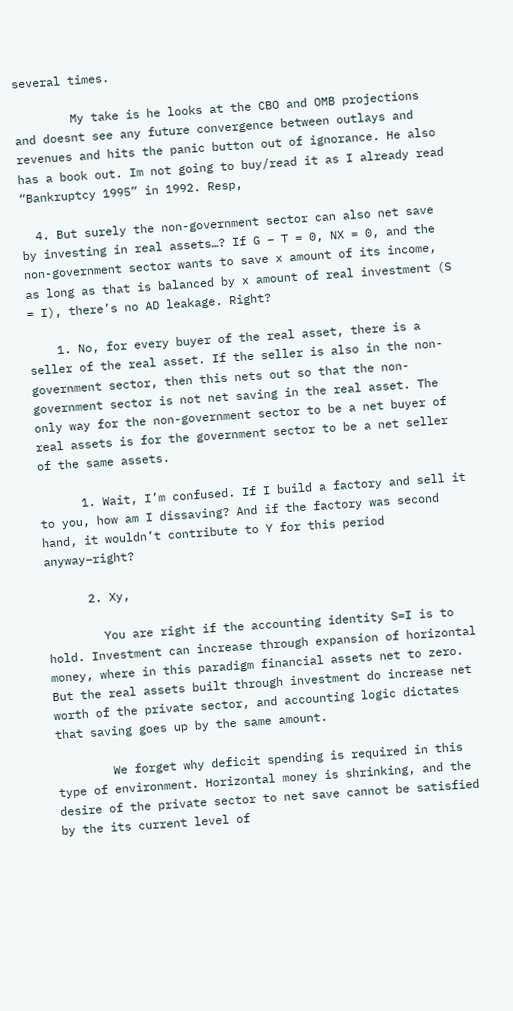several times.

        My take is he looks at the CBO and OMB projections and doesnt see any future convergence between outlays and revenues and hits the panic button out of ignorance. He also has a book out. Im not going to buy/read it as I already read “Bankruptcy 1995” in 1992. Resp,

  4. But surely the non-government sector can also net save by investing in real assets…? If G – T = 0, NX = 0, and the non-government sector wants to save x amount of its income, as long as that is balanced by x amount of real investment (S = I), there’s no AD leakage. Right?

    1. No, for every buyer of the real asset, there is a seller of the real asset. If the seller is also in the non-government sector, then this nets out so that the non-government sector is not net saving in the real asset. The only way for the non-government sector to be a net buyer of real assets is for the government sector to be a net seller of the same assets.

      1. Wait, I’m confused. If I build a factory and sell it to you, how am I dissaving? And if the factory was second hand, it wouldn’t contribute to Y for this period anyway–right?

      2. Xy,

        You are right if the accounting identity S=I is to hold. Investment can increase through expansion of horizontal money, where in this paradigm financial assets net to zero. But the real assets built through investment do increase net worth of the private sector, and accounting logic dictates that saving goes up by the same amount.

        We forget why deficit spending is required in this type of environment. Horizontal money is shrinking, and the desire of the private sector to net save cannot be satisfied by the its current level of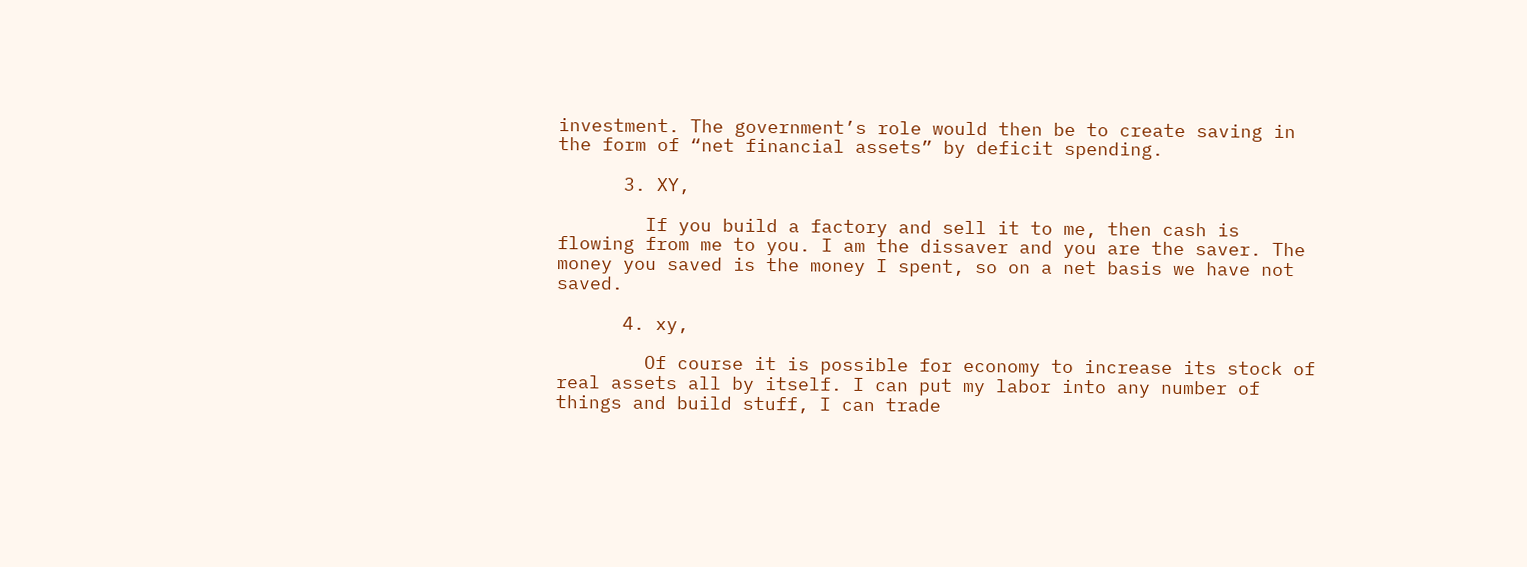investment. The government’s role would then be to create saving in the form of “net financial assets” by deficit spending.

      3. XY,

        If you build a factory and sell it to me, then cash is flowing from me to you. I am the dissaver and you are the saver. The money you saved is the money I spent, so on a net basis we have not saved.

      4. xy,

        Of course it is possible for economy to increase its stock of real assets all by itself. I can put my labor into any number of things and build stuff, I can trade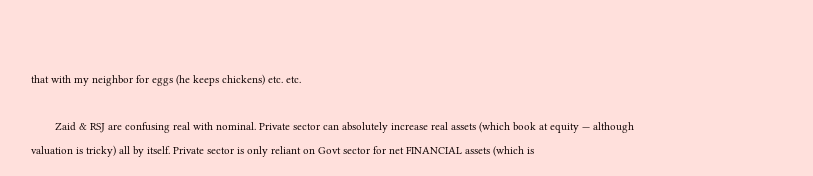that with my neighbor for eggs (he keeps chickens) etc. etc.

        Zaid & RSJ are confusing real with nominal. Private sector can absolutely increase real assets (which book at equity — although valuation is tricky) all by itself. Private sector is only reliant on Govt sector for net FINANCIAL assets (which is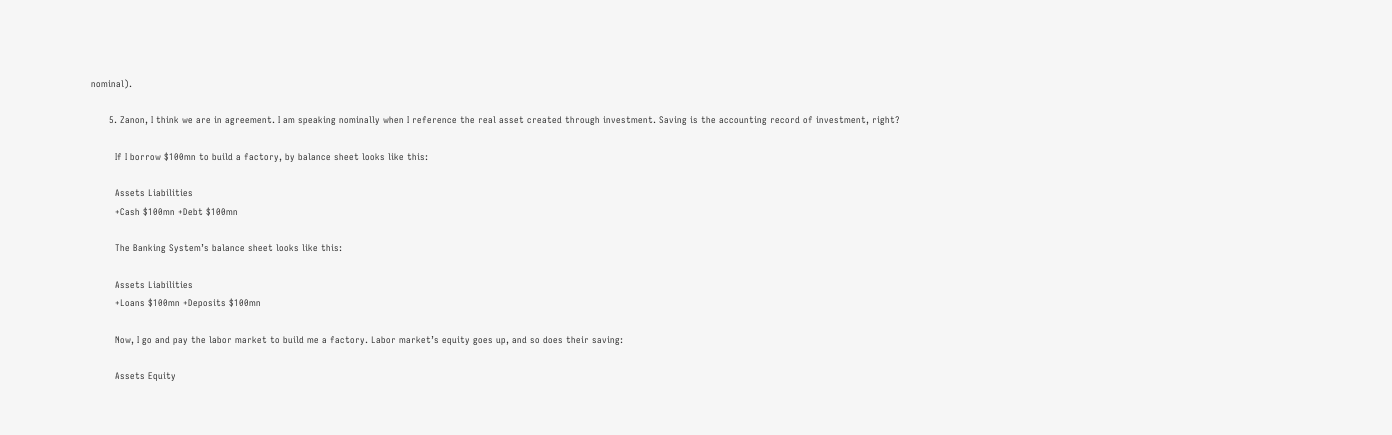nominal).

      5. Zanon, I think we are in agreement. I am speaking nominally when I reference the real asset created through investment. Saving is the accounting record of investment, right?

        If I borrow $100mn to build a factory, by balance sheet looks like this:

        Assets Liabilities
        +Cash $100mn +Debt $100mn

        The Banking System’s balance sheet looks like this:

        Assets Liabilities
        +Loans $100mn +Deposits $100mn

        Now, I go and pay the labor market to build me a factory. Labor market’s equity goes up, and so does their saving:

        Assets Equity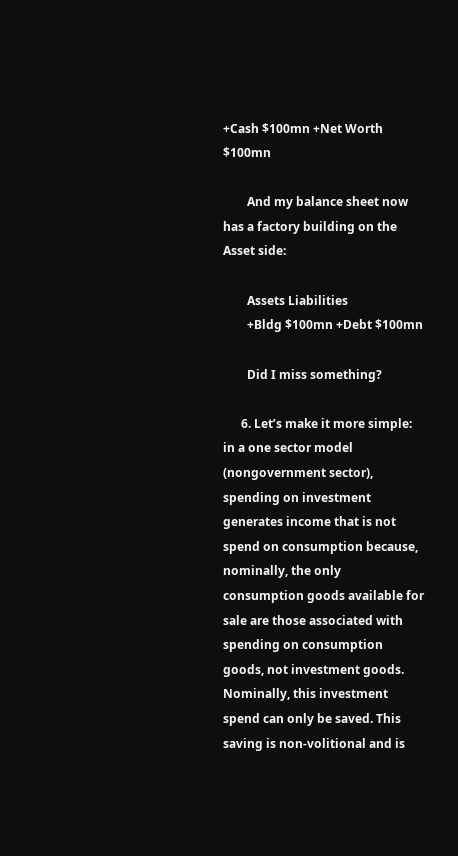+Cash $100mn +Net Worth $100mn

        And my balance sheet now has a factory building on the Asset side:

        Assets Liabilities
        +Bldg $100mn +Debt $100mn

        Did I miss something?

      6. Let’s make it more simple: in a one sector model (nongovernment sector), spending on investment generates income that is not spend on consumption because, nominally, the only consumption goods available for sale are those associated with spending on consumption goods, not investment goods. Nominally, this investment spend can only be saved. This saving is non-volitional and is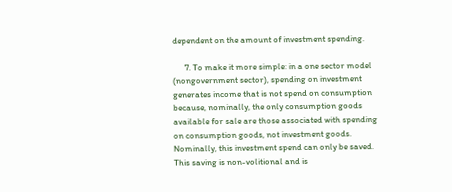dependent on the amount of investment spending.

      7. To make it more simple: in a one sector model (nongovernment sector), spending on investment generates income that is not spend on consumption because, nominally, the only consumption goods available for sale are those associated with spending on consumption goods, not investment goods. Nominally, this investment spend can only be saved. This saving is non-volitional and is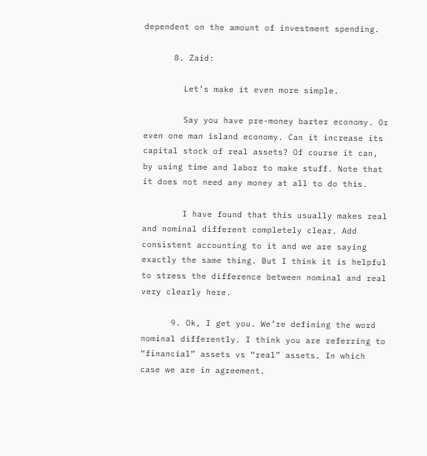dependent on the amount of investment spending.

      8. Zaid:

        Let’s make it even more simple.

        Say you have pre-money barter economy. Or even one man island economy. Can it increase its capital stock of real assets? Of course it can, by using time and labor to make stuff. Note that it does not need any money at all to do this.

        I have found that this usually makes real and nominal different completely clear. Add consistent accounting to it and we are saying exactly the same thing. But I think it is helpful to stress the difference between nominal and real very clearly here.

      9. Ok, I get you. We’re defining the word nominal differently. I think you are referring to “financial” assets vs “real” assets. In which case we are in agreement.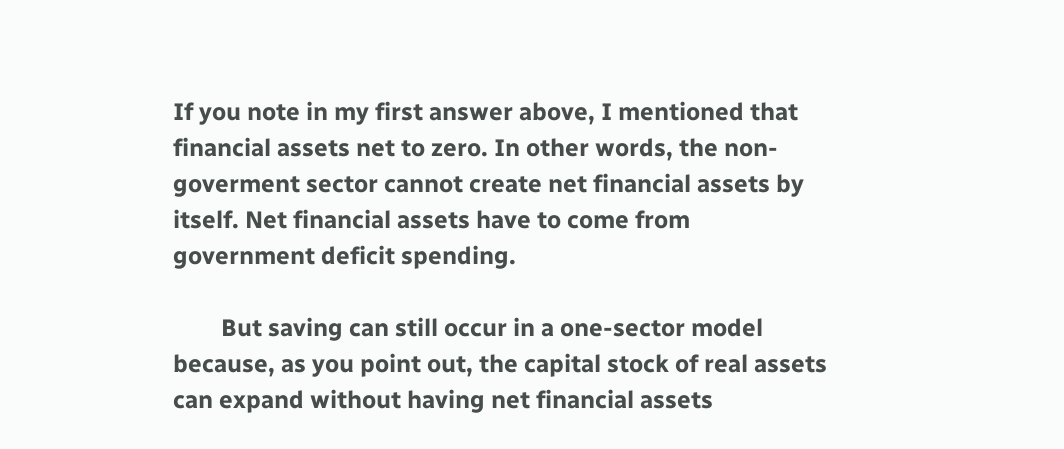If you note in my first answer above, I mentioned that financial assets net to zero. In other words, the non-goverment sector cannot create net financial assets by itself. Net financial assets have to come from government deficit spending.

        But saving can still occur in a one-sector model because, as you point out, the capital stock of real assets can expand without having net financial assets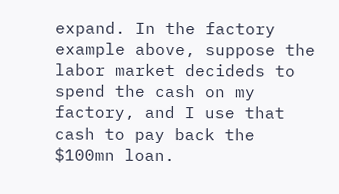expand. In the factory example above, suppose the labor market decideds to spend the cash on my factory, and I use that cash to pay back the $100mn loan.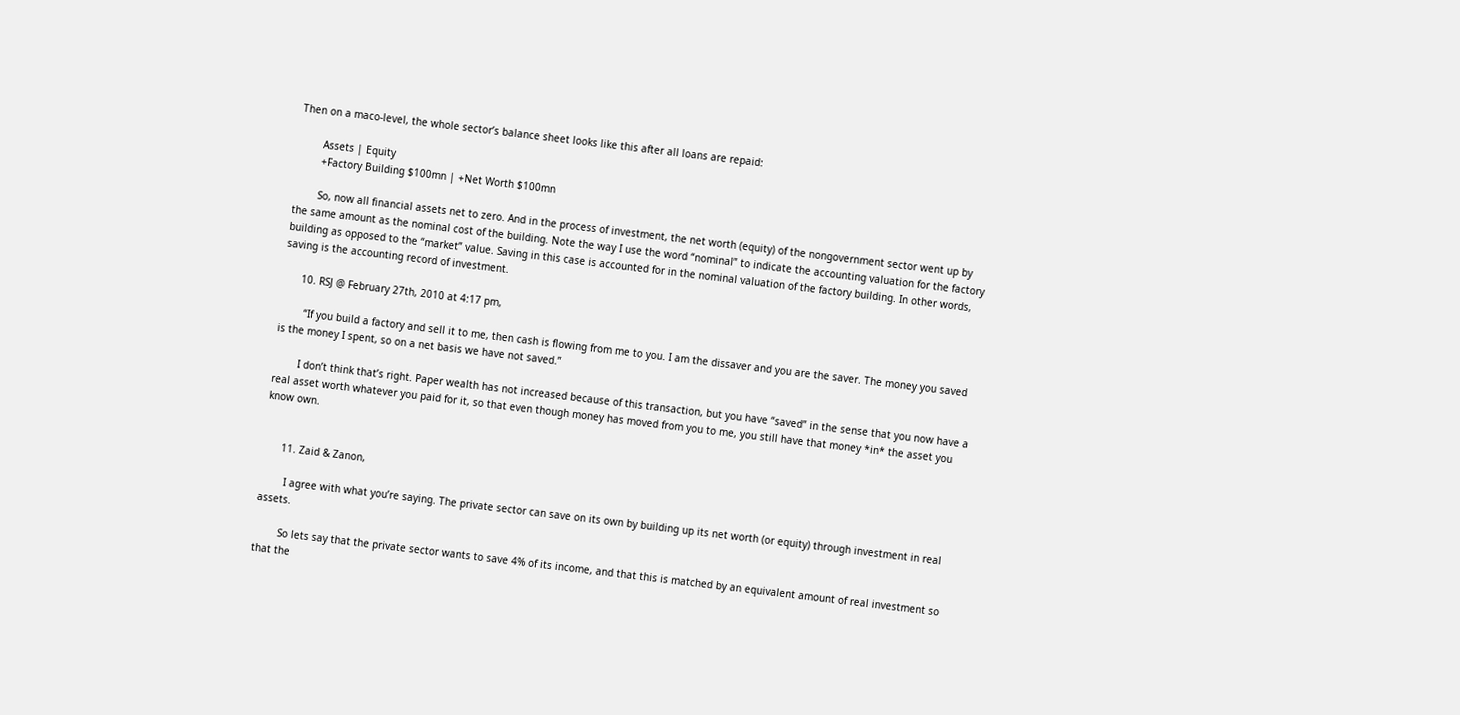Then on a maco-level, the whole sector’s balance sheet looks like this after all loans are repaid:

        Assets | Equity
        +Factory Building $100mn | +Net Worth $100mn

        So, now all financial assets net to zero. And in the process of investment, the net worth (equity) of the nongovernment sector went up by the same amount as the nominal cost of the building. Note the way I use the word “nominal” to indicate the accounting valuation for the factory building as opposed to the “market” value. Saving in this case is accounted for in the nominal valuation of the factory building. In other words, saving is the accounting record of investment.

      10. RSJ @ February 27th, 2010 at 4:17 pm,

        “If you build a factory and sell it to me, then cash is flowing from me to you. I am the dissaver and you are the saver. The money you saved is the money I spent, so on a net basis we have not saved.”

        I don’t think that’s right. Paper wealth has not increased because of this transaction, but you have “saved” in the sense that you now have a real asset worth whatever you paid for it, so that even though money has moved from you to me, you still have that money *in* the asset you know own.


      11. Zaid & Zanon,

        I agree with what you’re saying. The private sector can save on its own by building up its net worth (or equity) through investment in real assets.

        So lets say that the private sector wants to save 4% of its income, and that this is matched by an equivalent amount of real investment so that the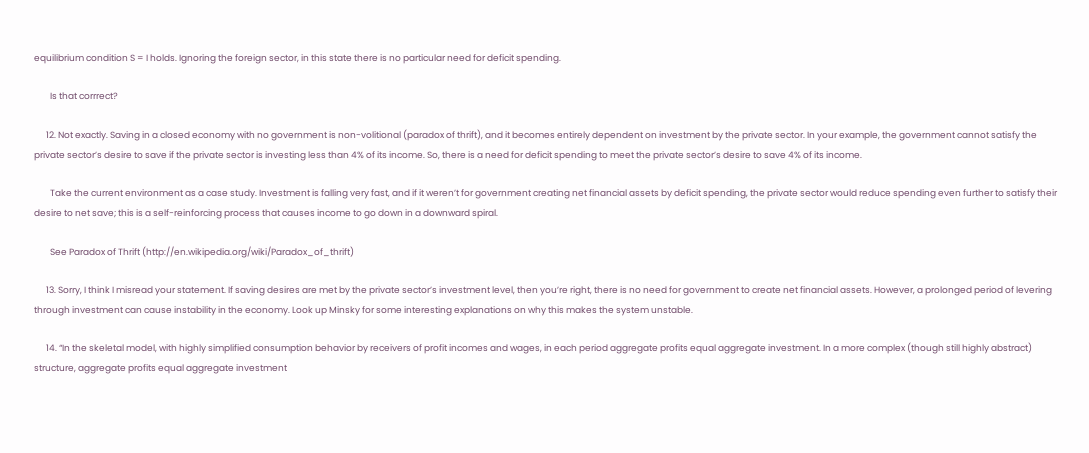equilibrium condition S = I holds. Ignoring the foreign sector, in this state there is no particular need for deficit spending.

        Is that corrrect?

      12. Not exactly. Saving in a closed economy with no government is non-volitional (paradox of thrift), and it becomes entirely dependent on investment by the private sector. In your example, the government cannot satisfy the private sector’s desire to save if the private sector is investing less than 4% of its income. So, there is a need for deficit spending to meet the private sector’s desire to save 4% of its income.

        Take the current environment as a case study. Investment is falling very fast, and if it weren’t for government creating net financial assets by deficit spending, the private sector would reduce spending even further to satisfy their desire to net save; this is a self-reinforcing process that causes income to go down in a downward spiral.

        See Paradox of Thrift (http://en.wikipedia.org/wiki/Paradox_of_thrift)

      13. Sorry, I think I misread your statement. If saving desires are met by the private sector’s investment level, then you’re right, there is no need for government to create net financial assets. However, a prolonged period of levering through investment can cause instability in the economy. Look up Minsky for some interesting explanations on why this makes the system unstable.

      14. “In the skeletal model, with highly simplified consumption behavior by receivers of profit incomes and wages, in each period aggregate profits equal aggregate investment. In a more complex (though still highly abstract) structure, aggregate profits equal aggregate investment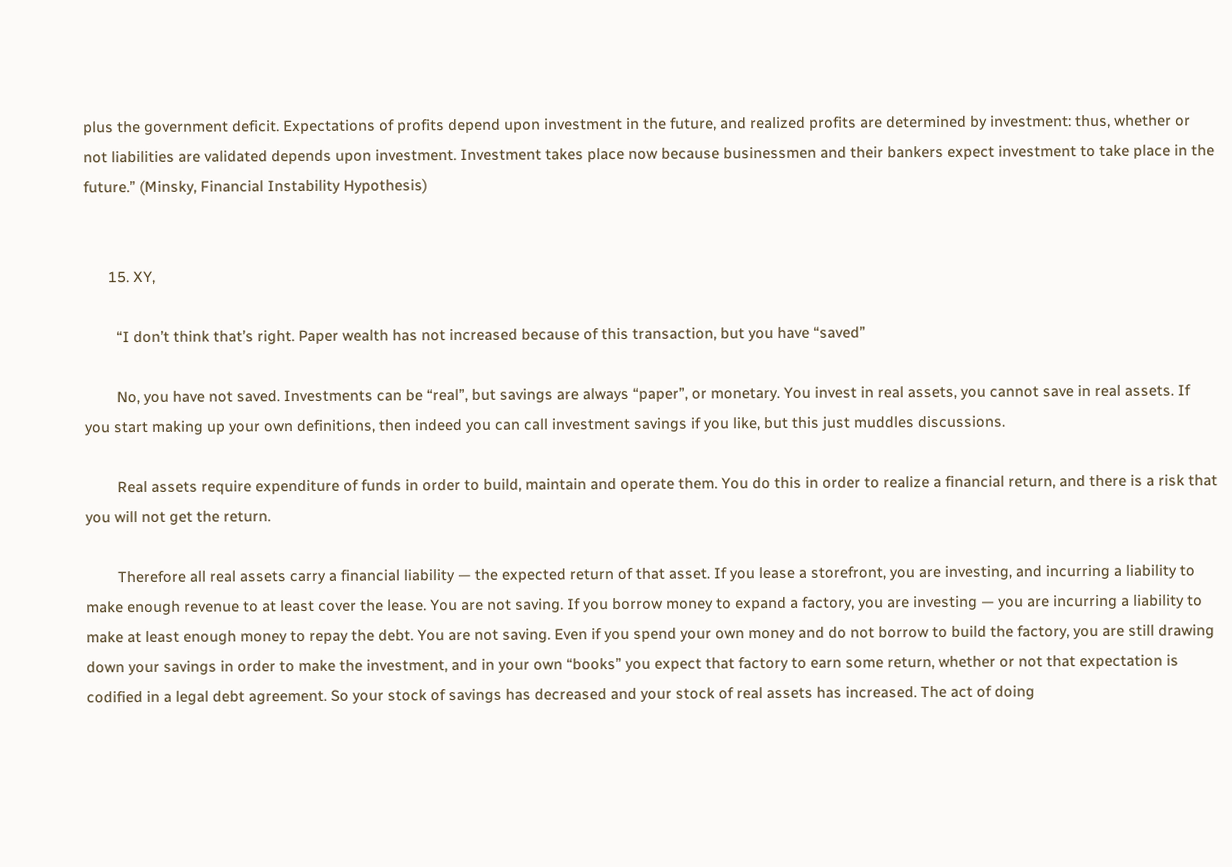plus the government deficit. Expectations of profits depend upon investment in the future, and realized profits are determined by investment: thus, whether or not liabilities are validated depends upon investment. Investment takes place now because businessmen and their bankers expect investment to take place in the future.” (Minsky, Financial Instability Hypothesis)


      15. XY,

        “I don’t think that’s right. Paper wealth has not increased because of this transaction, but you have “saved”

        No, you have not saved. Investments can be “real”, but savings are always “paper”, or monetary. You invest in real assets, you cannot save in real assets. If you start making up your own definitions, then indeed you can call investment savings if you like, but this just muddles discussions.

        Real assets require expenditure of funds in order to build, maintain and operate them. You do this in order to realize a financial return, and there is a risk that you will not get the return.

        Therefore all real assets carry a financial liability — the expected return of that asset. If you lease a storefront, you are investing, and incurring a liability to make enough revenue to at least cover the lease. You are not saving. If you borrow money to expand a factory, you are investing — you are incurring a liability to make at least enough money to repay the debt. You are not saving. Even if you spend your own money and do not borrow to build the factory, you are still drawing down your savings in order to make the investment, and in your own “books” you expect that factory to earn some return, whether or not that expectation is codified in a legal debt agreement. So your stock of savings has decreased and your stock of real assets has increased. The act of doing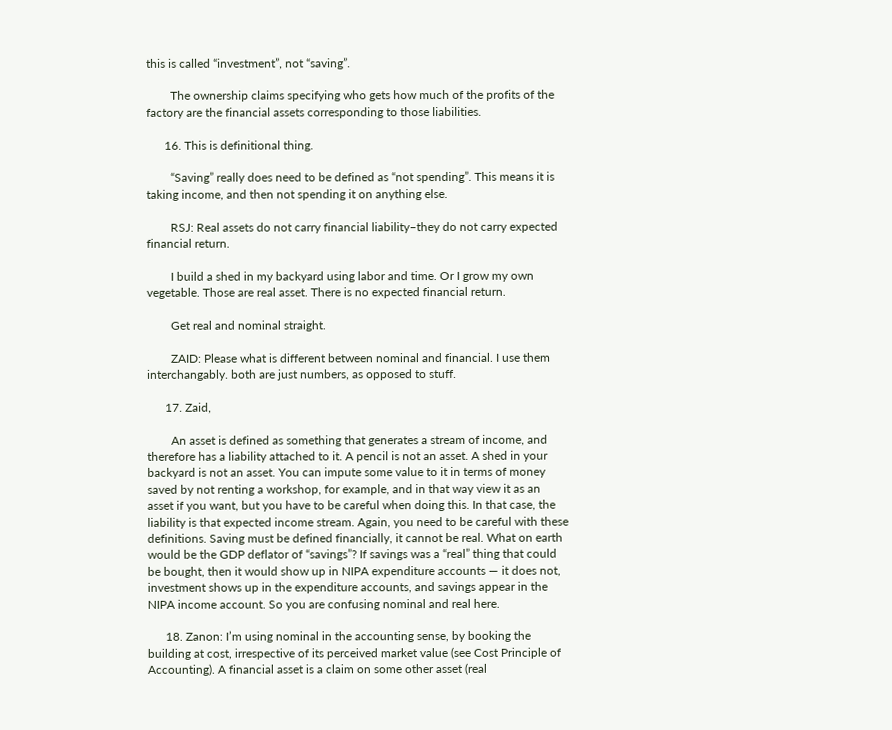this is called “investment”, not “saving”.

        The ownership claims specifying who gets how much of the profits of the factory are the financial assets corresponding to those liabilities.

      16. This is definitional thing.

        “Saving” really does need to be defined as “not spending”. This means it is taking income, and then not spending it on anything else.

        RSJ: Real assets do not carry financial liability–they do not carry expected financial return.

        I build a shed in my backyard using labor and time. Or I grow my own vegetable. Those are real asset. There is no expected financial return.

        Get real and nominal straight.

        ZAID: Please what is different between nominal and financial. I use them interchangably. both are just numbers, as opposed to stuff.

      17. Zaid,

        An asset is defined as something that generates a stream of income, and therefore has a liability attached to it. A pencil is not an asset. A shed in your backyard is not an asset. You can impute some value to it in terms of money saved by not renting a workshop, for example, and in that way view it as an asset if you want, but you have to be careful when doing this. In that case, the liability is that expected income stream. Again, you need to be careful with these definitions. Saving must be defined financially, it cannot be real. What on earth would be the GDP deflator of “savings”? If savings was a “real” thing that could be bought, then it would show up in NIPA expenditure accounts — it does not, investment shows up in the expenditure accounts, and savings appear in the NIPA income account. So you are confusing nominal and real here.

      18. Zanon: I’m using nominal in the accounting sense, by booking the building at cost, irrespective of its perceived market value (see Cost Principle of Accounting). A financial asset is a claim on some other asset (real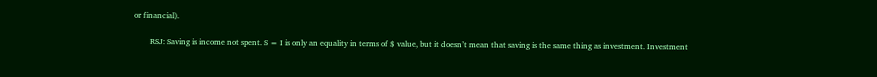or financial).

        RSJ: Saving is income not spent. S = I is only an equality in terms of $ value, but it doesn’t mean that saving is the same thing as investment. Investment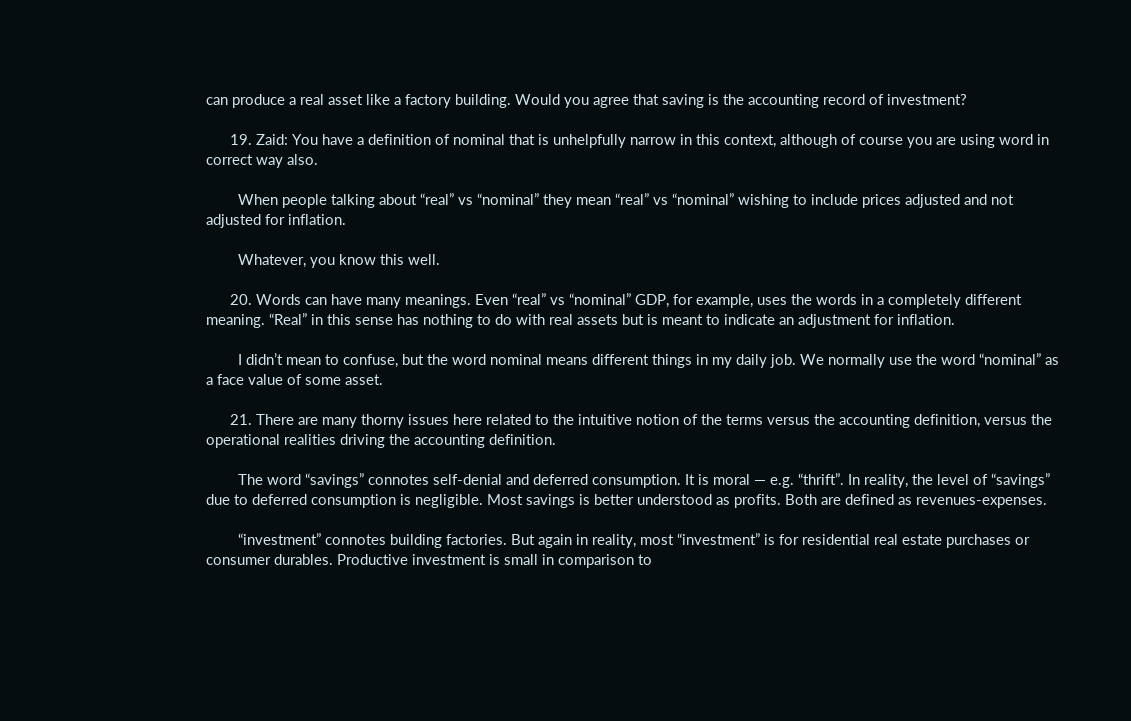can produce a real asset like a factory building. Would you agree that saving is the accounting record of investment?

      19. Zaid: You have a definition of nominal that is unhelpfully narrow in this context, although of course you are using word in correct way also.

        When people talking about “real” vs “nominal” they mean “real” vs “nominal” wishing to include prices adjusted and not adjusted for inflation.

        Whatever, you know this well.

      20. Words can have many meanings. Even “real” vs “nominal” GDP, for example, uses the words in a completely different meaning. “Real” in this sense has nothing to do with real assets but is meant to indicate an adjustment for inflation.

        I didn’t mean to confuse, but the word nominal means different things in my daily job. We normally use the word “nominal” as a face value of some asset.

      21. There are many thorny issues here related to the intuitive notion of the terms versus the accounting definition, versus the operational realities driving the accounting definition.

        The word “savings” connotes self-denial and deferred consumption. It is moral — e.g. “thrift”. In reality, the level of “savings” due to deferred consumption is negligible. Most savings is better understood as profits. Both are defined as revenues-expenses.

        “investment” connotes building factories. But again in reality, most “investment” is for residential real estate purchases or consumer durables. Productive investment is small in comparison to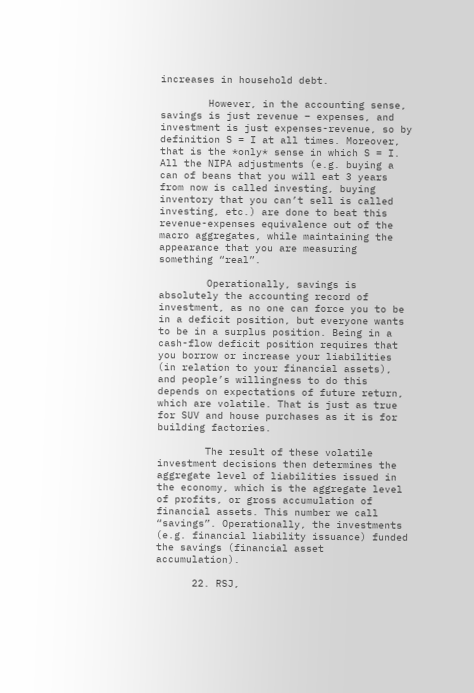increases in household debt.

        However, in the accounting sense, savings is just revenue – expenses, and investment is just expenses-revenue, so by definition S = I at all times. Moreover, that is the *only* sense in which S = I. All the NIPA adjustments (e.g. buying a can of beans that you will eat 3 years from now is called investing, buying inventory that you can’t sell is called investing, etc.) are done to beat this revenue-expenses equivalence out of the macro aggregates, while maintaining the appearance that you are measuring something “real”.

        Operationally, savings is absolutely the accounting record of investment, as no one can force you to be in a deficit position, but everyone wants to be in a surplus position. Being in a cash-flow deficit position requires that you borrow or increase your liabilities (in relation to your financial assets), and people’s willingness to do this depends on expectations of future return, which are volatile. That is just as true for SUV and house purchases as it is for building factories.

        The result of these volatile investment decisions then determines the aggregate level of liabilities issued in the economy, which is the aggregate level of profits, or gross accumulation of financial assets. This number we call “savings”. Operationally, the investments (e.g. financial liability issuance) funded the savings (financial asset accumulation).

      22. RSJ,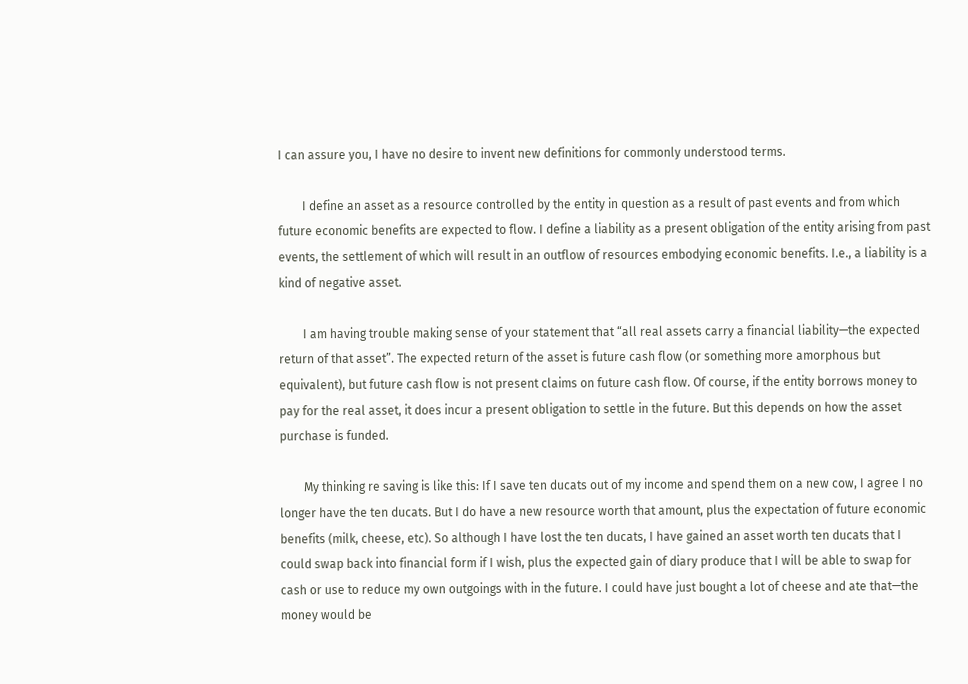I can assure you, I have no desire to invent new definitions for commonly understood terms.

        I define an asset as a resource controlled by the entity in question as a result of past events and from which future economic benefits are expected to flow. I define a liability as a present obligation of the entity arising from past events, the settlement of which will result in an outflow of resources embodying economic benefits. I.e., a liability is a kind of negative asset.

        I am having trouble making sense of your statement that “all real assets carry a financial liability—the expected return of that asset”. The expected return of the asset is future cash flow (or something more amorphous but equivalent), but future cash flow is not present claims on future cash flow. Of course, if the entity borrows money to pay for the real asset, it does incur a present obligation to settle in the future. But this depends on how the asset purchase is funded.

        My thinking re saving is like this: If I save ten ducats out of my income and spend them on a new cow, I agree I no longer have the ten ducats. But I do have a new resource worth that amount, plus the expectation of future economic benefits (milk, cheese, etc). So although I have lost the ten ducats, I have gained an asset worth ten ducats that I could swap back into financial form if I wish, plus the expected gain of diary produce that I will be able to swap for cash or use to reduce my own outgoings with in the future. I could have just bought a lot of cheese and ate that—the money would be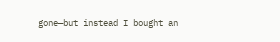gone—but instead I bought an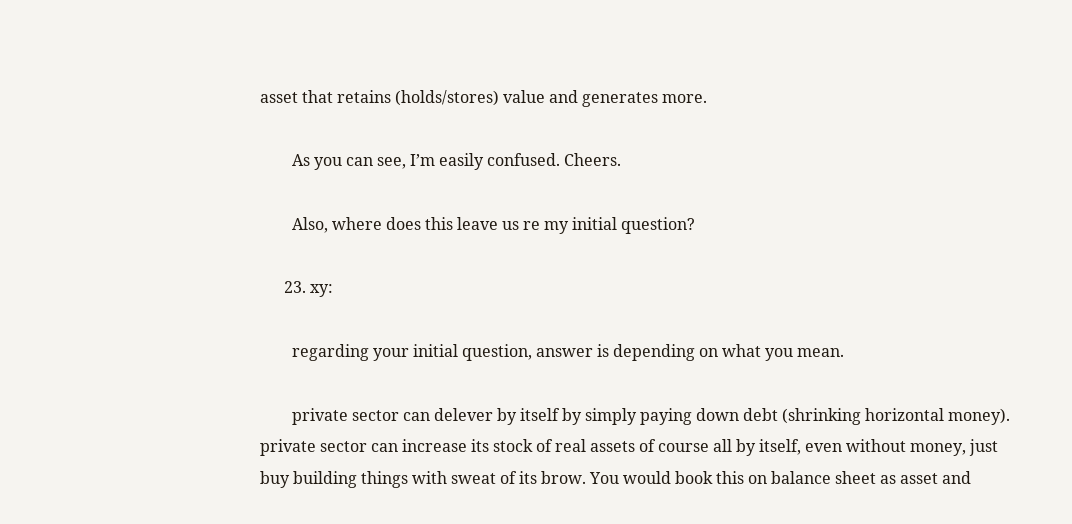asset that retains (holds/stores) value and generates more.

        As you can see, I’m easily confused. Cheers.

        Also, where does this leave us re my initial question?

      23. xy:

        regarding your initial question, answer is depending on what you mean.

        private sector can delever by itself by simply paying down debt (shrinking horizontal money). private sector can increase its stock of real assets of course all by itself, even without money, just buy building things with sweat of its brow. You would book this on balance sheet as asset and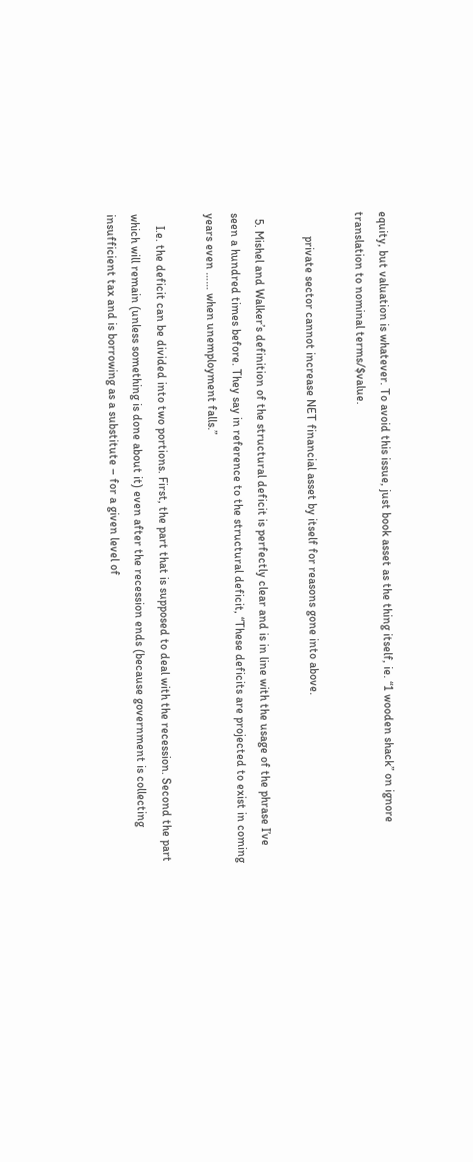equity, but valuation is whatever. To avoid this issue, just book asset as the thing itself, ie. “1 wooden shack” on ignore translation to nominal terms/$value.

        private sector cannot increase NET financial asset by itself for reasons gone into above.

  5. Mishel and Walker’s definition of the structural deficit is perfectly clear and is in line with the usage of the phrase I’ve seen a hundred times before. They say in reference to the structural deficit, “These deficits are projected to exist in coming years even …… when unemployment falls.”

    I.e. the deficit can be divided into two portions. First, the part that is supposed to deal with the recession. Second the part which will remain (unless something is done about it) even after the recession ends (because government is collecting insufficient tax and is borrowing as a substitute – for a given level of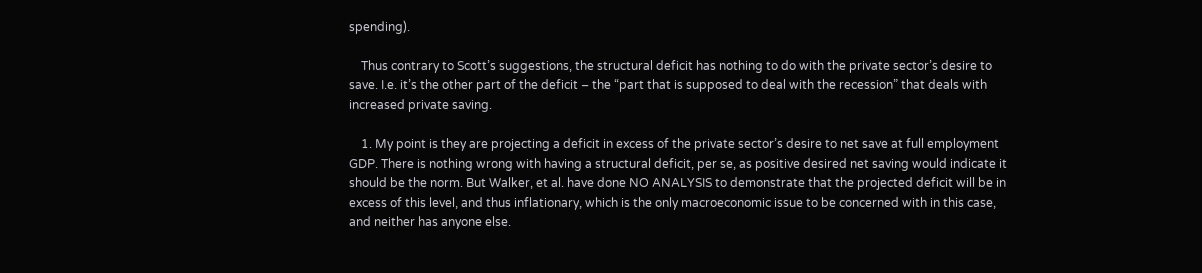spending).

    Thus contrary to Scott’s suggestions, the structural deficit has nothing to do with the private sector’s desire to save. I.e. it’s the other part of the deficit – the “part that is supposed to deal with the recession” that deals with increased private saving.

    1. My point is they are projecting a deficit in excess of the private sector’s desire to net save at full employment GDP. There is nothing wrong with having a structural deficit, per se, as positive desired net saving would indicate it should be the norm. But Walker, et al. have done NO ANALYSIS to demonstrate that the projected deficit will be in excess of this level, and thus inflationary, which is the only macroeconomic issue to be concerned with in this case, and neither has anyone else.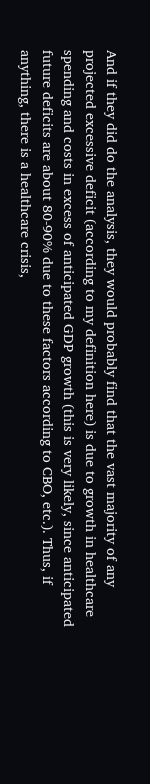And if they did do the analysis, they would probably find that the vast majority of any projected excessive deficit (according to my definition here) is due to growth in healthcare spending and costs in excess of anticipated GDP growth (this is very likely, since anticipated future deficits are about 80-90% due to these factors according to CBO, etc.). Thus, if anything, there is a healthcare crisis,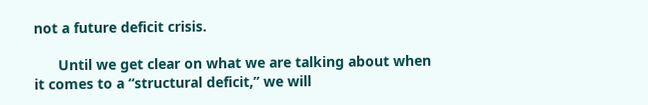not a future deficit crisis.

      Until we get clear on what we are talking about when it comes to a “structural deficit,” we will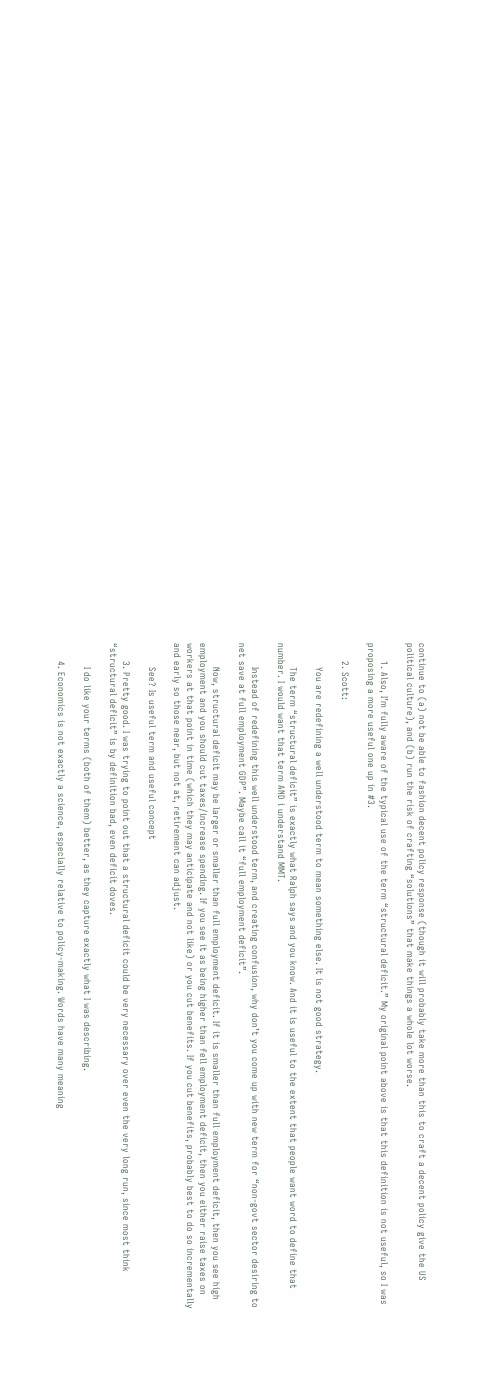continue to (a) not be able to fashion decent policy response (though it will probably take more than this to craft a decent policy give the US political culture), and (b) run the risk of crafting “solutions” that make things a whole lot worse.

      1. Also, I’m fully aware of the typical use of the term “structural deficit.” My original point above is that this definition is not useful, so I was proposing a more useful one up in #3.

      2. Scott:

        You are redefining a well understood term to mean something else. It is not good strategy.

        The term “structural deficit” is exactly what Ralph says and you know. And it is useful to the extent that people want word to define that number. I would want that term AND i understand MMT.

        Instead of redefining this well understood term, and creating confusion, why don’t you come up with new term for “non-govt sector desiring to net save at full employment GDP”. Maybe call it “full employment deficit”.

        Now, structural deficit may be larger or smaller than full employment deficit. If it is smaller than full employment deficit, then you see high employment and you should cut taxes/increase spending. If you see it as being higher than fell employment deficit, then you either raise taxes on workers at that point in time (which they may anticipate and not like) or you cut benefits. If you cut benefits, probably best to do so incrementally and early so those near, but not at, retirement can adjust.

        See? Is useful term and useful concept

      3. Pretty good. I was trying to point out that a structural deficit could be very necessary over even the very long run, since most think “structural deficit” is by definition bad, even deficit doves.

        I do like your terms (both of them) better, as they capture exactly what I was describing.

      4. Economics is not exactly a science, especially relative to policy-making. Words have many meaning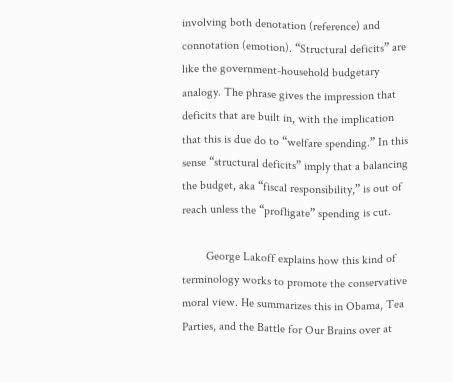involving both denotation (reference) and connotation (emotion). “Structural deficits” are like the government-household budgetary analogy. The phrase gives the impression that deficits that are built in, with the implication that this is due do to “welfare spending.” In this sense “structural deficits” imply that a balancing the budget, aka “fiscal responsibility,” is out of reach unless the “profligate” spending is cut.

        George Lakoff explains how this kind of terminology works to promote the conservative moral view. He summarizes this in Obama, Tea Parties, and the Battle for Our Brains over at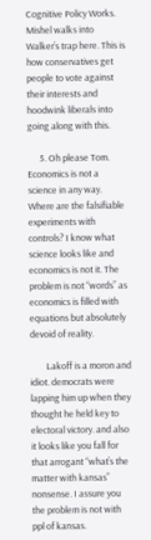Cognitive Policy Works. Mishel walks into Walker’s trap here. This is how conservatives get people to vote against their interests and hoodwink liberals into going along with this.

      5. Oh please Tom. Economics is not a science in any way. Where are the falsifiable experiments with controls? I know what science looks like and economics is not it. The problem is not “words” as economics is filled with equations but absolutely devoid of reality.

        Lakoff is a moron and idiot. democrats were lapping him up when they thought he held key to electoral victory. and also it looks like you fall for that arrogant “what’s the matter with kansas” nonsense. I assure you the problem is not with ppl of kansas.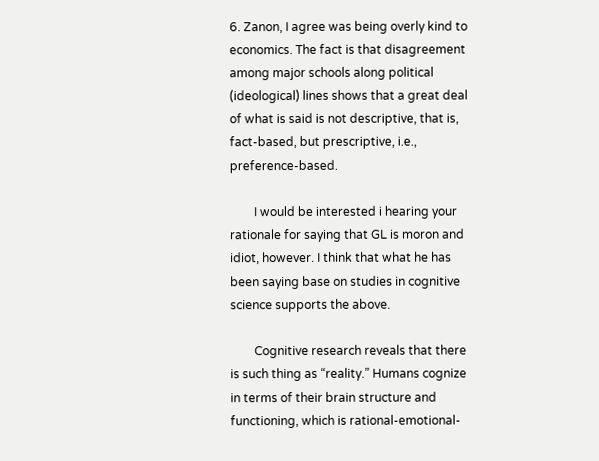6. Zanon, I agree was being overly kind to economics. The fact is that disagreement among major schools along political (ideological) lines shows that a great deal of what is said is not descriptive, that is, fact-based, but prescriptive, i.e., preference-based.

        I would be interested i hearing your rationale for saying that GL is moron and idiot, however. I think that what he has been saying base on studies in cognitive science supports the above.

        Cognitive research reveals that there is such thing as “reality.” Humans cognize in terms of their brain structure and functioning, which is rational-emotional-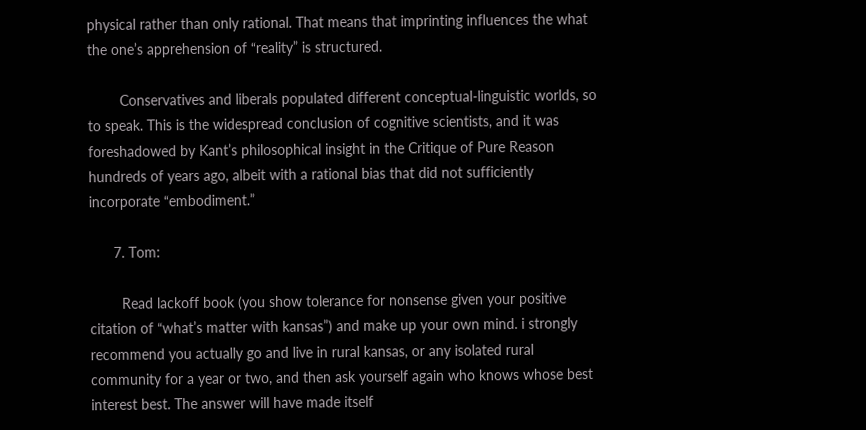physical rather than only rational. That means that imprinting influences the what the one’s apprehension of “reality” is structured.

        Conservatives and liberals populated different conceptual-linguistic worlds, so to speak. This is the widespread conclusion of cognitive scientists, and it was foreshadowed by Kant’s philosophical insight in the Critique of Pure Reason hundreds of years ago, albeit with a rational bias that did not sufficiently incorporate “embodiment.”

      7. Tom:

        Read lackoff book (you show tolerance for nonsense given your positive citation of “what’s matter with kansas”) and make up your own mind. i strongly recommend you actually go and live in rural kansas, or any isolated rural community for a year or two, and then ask yourself again who knows whose best interest best. The answer will have made itself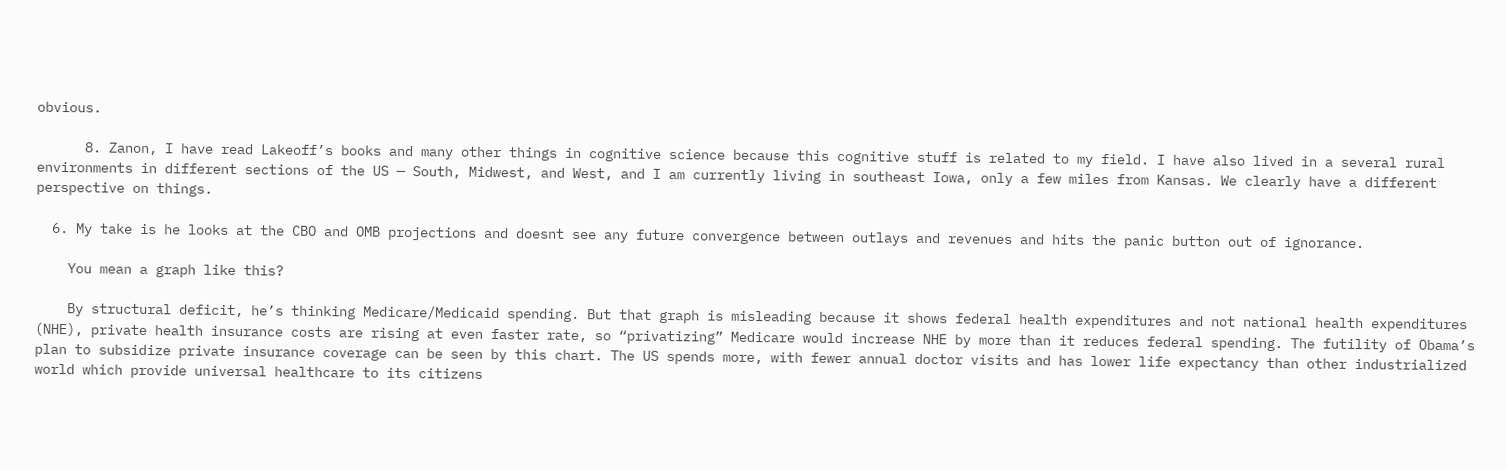obvious.

      8. Zanon, I have read Lakeoff’s books and many other things in cognitive science because this cognitive stuff is related to my field. I have also lived in a several rural environments in different sections of the US — South, Midwest, and West, and I am currently living in southeast Iowa, only a few miles from Kansas. We clearly have a different perspective on things.

  6. My take is he looks at the CBO and OMB projections and doesnt see any future convergence between outlays and revenues and hits the panic button out of ignorance.

    You mean a graph like this?

    By structural deficit, he’s thinking Medicare/Medicaid spending. But that graph is misleading because it shows federal health expenditures and not national health expenditures (NHE), private health insurance costs are rising at even faster rate, so “privatizing” Medicare would increase NHE by more than it reduces federal spending. The futility of Obama’s plan to subsidize private insurance coverage can be seen by this chart. The US spends more, with fewer annual doctor visits and has lower life expectancy than other industrialized world which provide universal healthcare to its citizens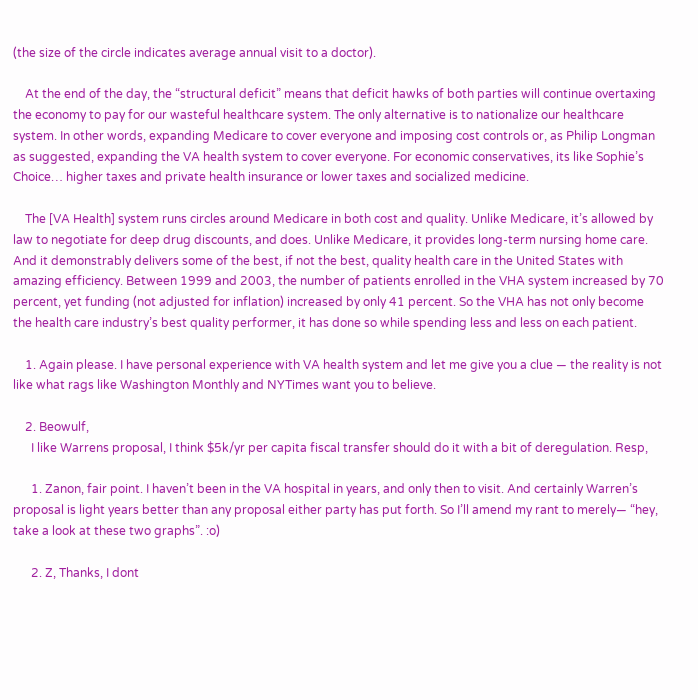(the size of the circle indicates average annual visit to a doctor).

    At the end of the day, the “structural deficit” means that deficit hawks of both parties will continue overtaxing the economy to pay for our wasteful healthcare system. The only alternative is to nationalize our healthcare system. In other words, expanding Medicare to cover everyone and imposing cost controls or, as Philip Longman as suggested, expanding the VA health system to cover everyone. For economic conservatives, its like Sophie’s Choice… higher taxes and private health insurance or lower taxes and socialized medicine.

    The [VA Health] system runs circles around Medicare in both cost and quality. Unlike Medicare, it’s allowed by law to negotiate for deep drug discounts, and does. Unlike Medicare, it provides long-term nursing home care. And it demonstrably delivers some of the best, if not the best, quality health care in the United States with amazing efficiency. Between 1999 and 2003, the number of patients enrolled in the VHA system increased by 70 percent, yet funding (not adjusted for inflation) increased by only 41 percent. So the VHA has not only become the health care industry’s best quality performer, it has done so while spending less and less on each patient.

    1. Again please. I have personal experience with VA health system and let me give you a clue — the reality is not like what rags like Washington Monthly and NYTimes want you to believe.

    2. Beowulf,
      I like Warrens proposal, I think $5k/yr per capita fiscal transfer should do it with a bit of deregulation. Resp,

      1. Zanon, fair point. I haven’t been in the VA hospital in years, and only then to visit. And certainly Warren’s proposal is light years better than any proposal either party has put forth. So I’ll amend my rant to merely— “hey, take a look at these two graphs”. :o)

      2. Z, Thanks, I dont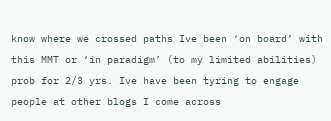know where we crossed paths Ive been ‘on board’ with this MMT or ‘in paradigm’ (to my limited abilities) prob for 2/3 yrs. Ive have been tyring to engage people at other blogs I come across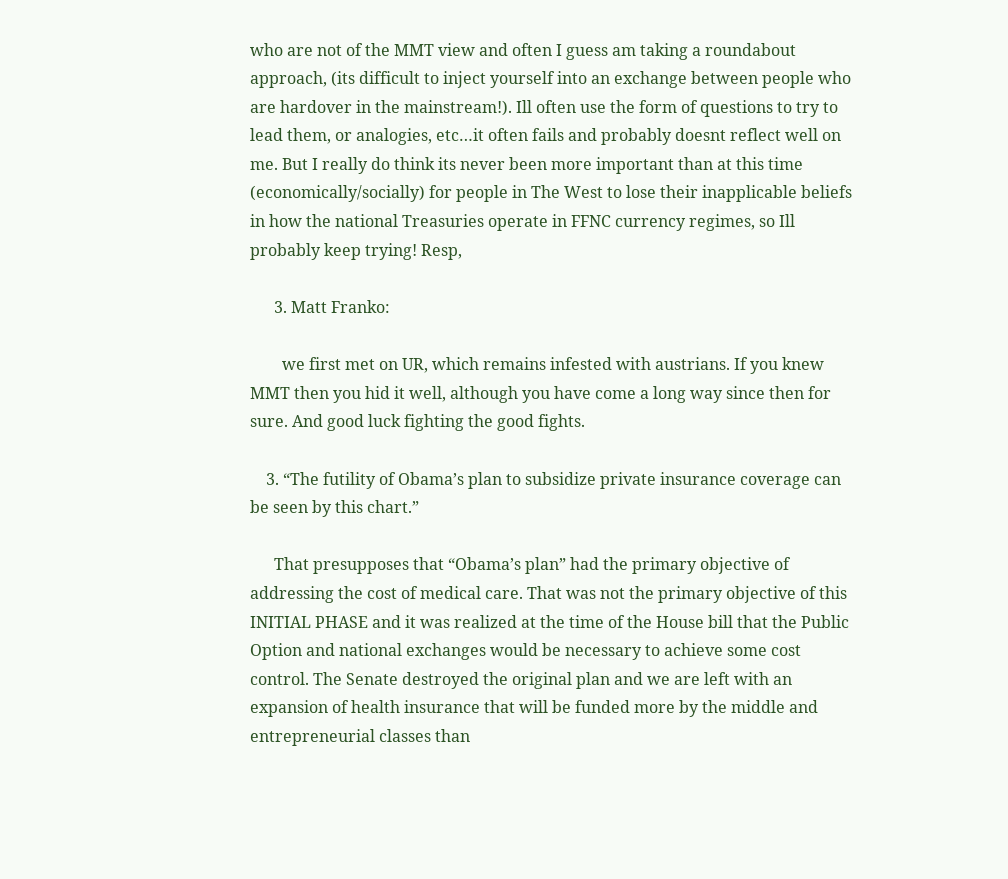who are not of the MMT view and often I guess am taking a roundabout approach, (its difficult to inject yourself into an exchange between people who are hardover in the mainstream!). Ill often use the form of questions to try to lead them, or analogies, etc…it often fails and probably doesnt reflect well on me. But I really do think its never been more important than at this time (economically/socially) for people in The West to lose their inapplicable beliefs in how the national Treasuries operate in FFNC currency regimes, so Ill probably keep trying! Resp,

      3. Matt Franko:

        we first met on UR, which remains infested with austrians. If you knew MMT then you hid it well, although you have come a long way since then for sure. And good luck fighting the good fights.

    3. “The futility of Obama’s plan to subsidize private insurance coverage can be seen by this chart.”

      That presupposes that “Obama’s plan” had the primary objective of addressing the cost of medical care. That was not the primary objective of this INITIAL PHASE and it was realized at the time of the House bill that the Public Option and national exchanges would be necessary to achieve some cost control. The Senate destroyed the original plan and we are left with an expansion of health insurance that will be funded more by the middle and entrepreneurial classes than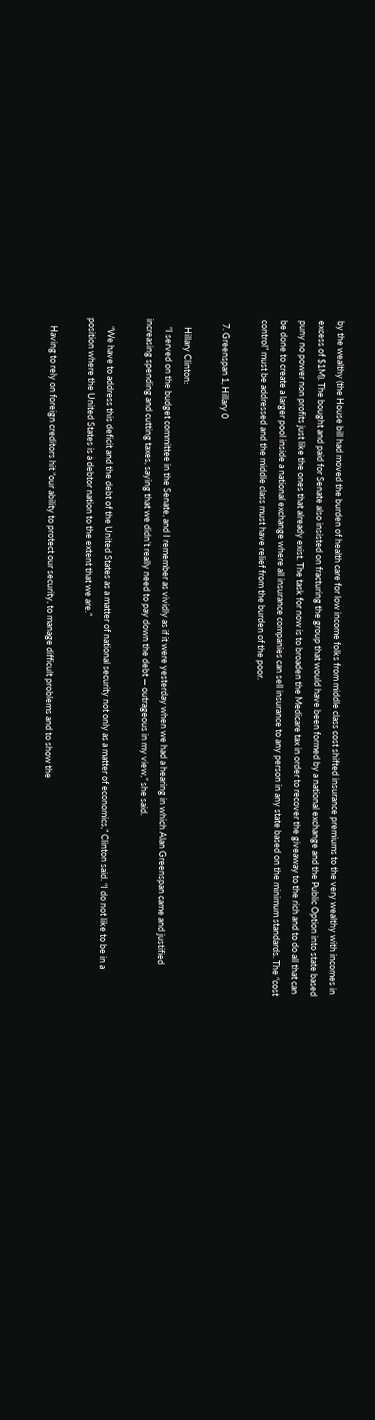by the wealthy (the House bill had moved the burden of health care for low income folks from middle class cost shifted insurance premiums to the very wealthy with incomes in excess of $1M). The bought and paid for Senate also insisted on fracturing the group that would have been formed by a national exchange and the Public Option into state based puny no power non profits just like the ones that already exist. The task for now is to broaden the Medicare tax in order to recover the giveaway to the rich and to do all that can be done to create a larger pool inside a national exchange where all insurance companies can sell insurance to any person in any state based on the minimum standards. The “cost control” must be addressed and the middle class must have relief from the burden of the poor.

  7. Greenspan 1, Hillary 0

    Hillary Clinton:
    “I served on the budget committee in the Senate, and I remember as vividly as if it were yesterday when we had a hearing in which Alan Greenspan came and justified increasing spending and cutting taxes, saying that we didn’t really need to pay down the debt — outrageous in my view,” she said.

    “We have to address this deficit and the debt of the United States as a matter of national security not only as a matter of economics,” Clinton said. “I do not like to be in a position where the United States is a debtor nation to the extent that we are.”

    Having to rely on foreign creditors hit “our ability to protect our security, to manage difficult problems and to show the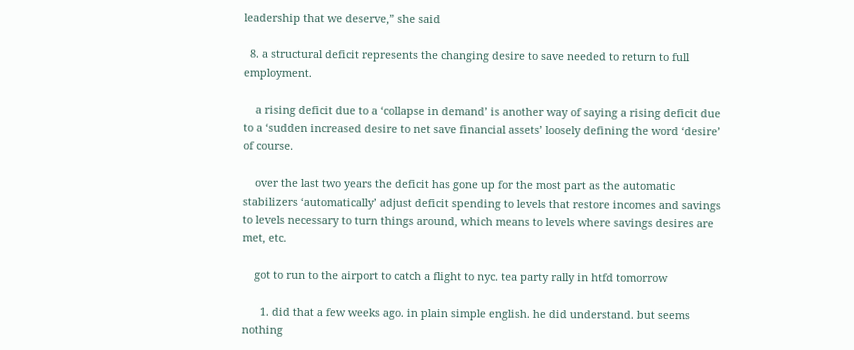leadership that we deserve,” she said

  8. a structural deficit represents the changing desire to save needed to return to full employment.

    a rising deficit due to a ‘collapse in demand’ is another way of saying a rising deficit due to a ‘sudden increased desire to net save financial assets’ loosely defining the word ‘desire’ of course.

    over the last two years the deficit has gone up for the most part as the automatic stabilizers ‘automatically’ adjust deficit spending to levels that restore incomes and savings to levels necessary to turn things around, which means to levels where savings desires are met, etc.

    got to run to the airport to catch a flight to nyc. tea party rally in htfd tomorrow

      1. did that a few weeks ago. in plain simple english. he did understand. but seems nothing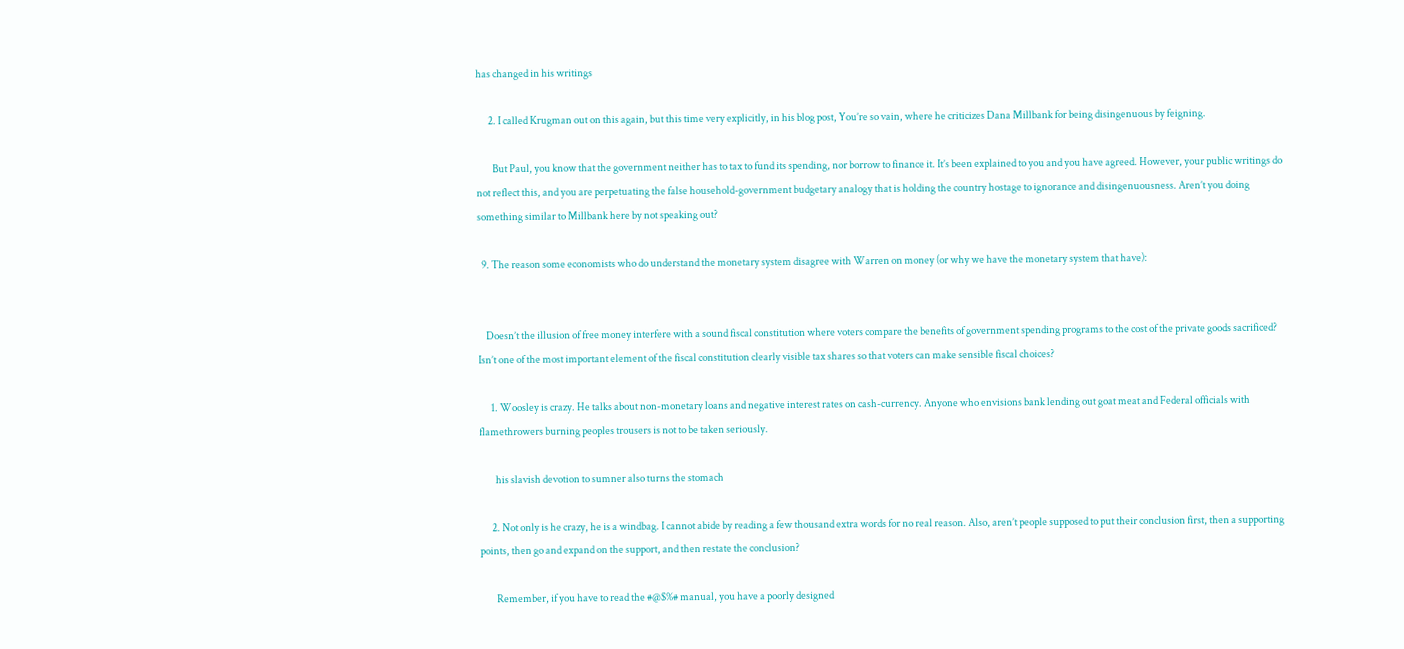has changed in his writings

      2. I called Krugman out on this again, but this time very explicitly, in his blog post, You’re so vain, where he criticizes Dana Millbank for being disingenuous by feigning.

        But Paul, you know that the government neither has to tax to fund its spending, nor borrow to finance it. It’s been explained to you and you have agreed. However, your public writings do not reflect this, and you are perpetuating the false household-government budgetary analogy that is holding the country hostage to ignorance and disingenuousness. Aren’t you doing something similar to Millbank here by not speaking out?

  9. The reason some economists who do understand the monetary system disagree with Warren on money (or why we have the monetary system that have):


    Doesn’t the illusion of free money interfere with a sound fiscal constitution where voters compare the benefits of government spending programs to the cost of the private goods sacrificed? Isn’t one of the most important element of the fiscal constitution clearly visible tax shares so that voters can make sensible fiscal choices?

      1. Woosley is crazy. He talks about non-monetary loans and negative interest rates on cash-currency. Anyone who envisions bank lending out goat meat and Federal officials with flamethrowers burning peoples trousers is not to be taken seriously.

        his slavish devotion to sumner also turns the stomach

      2. Not only is he crazy, he is a windbag. I cannot abide by reading a few thousand extra words for no real reason. Also, aren’t people supposed to put their conclusion first, then a supporting points, then go and expand on the support, and then restate the conclusion?

        Remember, if you have to read the #@$%# manual, you have a poorly designed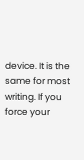device. It is the same for most writing. If you force your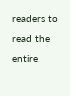readers to read the entire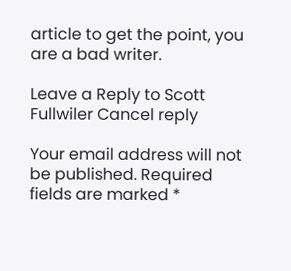article to get the point, you are a bad writer.

Leave a Reply to Scott Fullwiler Cancel reply

Your email address will not be published. Required fields are marked *